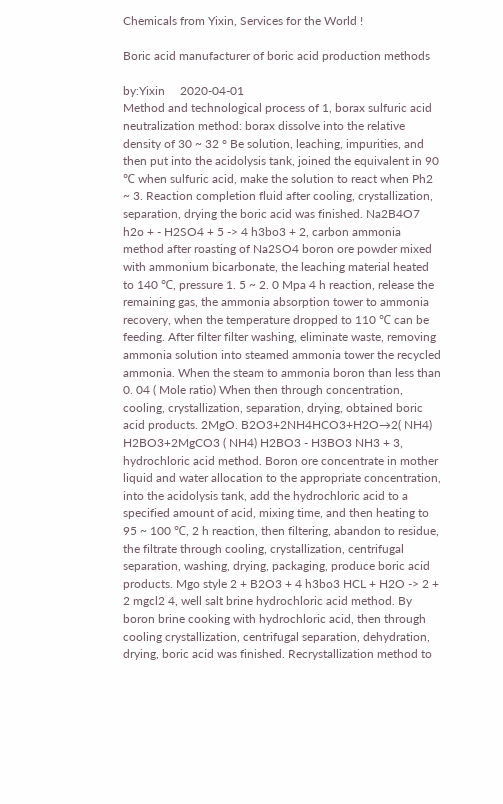Chemicals from Yixin, Services for the World !

Boric acid manufacturer of boric acid production methods

by:Yixin     2020-04-01
Method and technological process of 1, borax sulfuric acid neutralization method: borax dissolve into the relative density of 30 ~ 32 ° Be solution, leaching, impurities, and then put into the acidolysis tank, joined the equivalent in 90 ℃ when sulfuric acid, make the solution to react when Ph2 ~ 3. Reaction completion fluid after cooling, crystallization, separation, drying the boric acid was finished. Na2B4O7 h2o + - H2SO4 + 5 -> 4 h3bo3 + 2, carbon ammonia method after roasting of Na2SO4 boron ore powder mixed with ammonium bicarbonate, the leaching material heated to 140 ℃, pressure 1. 5 ~ 2. 0 Mpa 4 h reaction, release the remaining gas, the ammonia absorption tower to ammonia recovery, when the temperature dropped to 110 ℃ can be feeding. After filter filter washing, eliminate waste, removing ammonia solution into steamed ammonia tower the recycled ammonia. When the steam to ammonia boron than less than 0. 04 ( Mole ratio) When then through concentration, cooling, crystallization, separation, drying, obtained boric acid products. 2MgO. B2O3+2NH4HCO3+H2O→2( NH4) H2BO3+2MgCO3 ( NH4) H2BO3 - H3BO3 NH3 + 3, hydrochloric acid method. Boron ore concentrate in mother liquid and water allocation to the appropriate concentration, into the acidolysis tank, add the hydrochloric acid to a specified amount of acid, mixing time, and then heating to 95 ~ 100 ℃, 2 h reaction, then filtering, abandon to residue, the filtrate through cooling, crystallization, centrifugal separation, washing, drying, packaging, produce boric acid products. Mgo style 2 + B2O3 + 4 h3bo3 HCL + H2O -> 2 + 2 mgcl2 4, well salt brine hydrochloric acid method. By boron brine cooking with hydrochloric acid, then through cooling crystallization, centrifugal separation, dehydration, drying, boric acid was finished. Recrystallization method to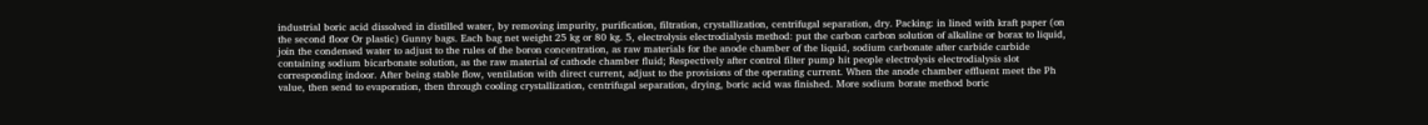industrial boric acid dissolved in distilled water, by removing impurity, purification, filtration, crystallization, centrifugal separation, dry. Packing: in lined with kraft paper (on the second floor Or plastic) Gunny bags. Each bag net weight 25 kg or 80 kg. 5, electrolysis electrodialysis method: put the carbon carbon solution of alkaline or borax to liquid, join the condensed water to adjust to the rules of the boron concentration, as raw materials for the anode chamber of the liquid, sodium carbonate after carbide carbide containing sodium bicarbonate solution, as the raw material of cathode chamber fluid; Respectively after control filter pump hit people electrolysis electrodialysis slot corresponding indoor. After being stable flow, ventilation with direct current, adjust to the provisions of the operating current. When the anode chamber effluent meet the Ph value, then send to evaporation, then through cooling crystallization, centrifugal separation, drying, boric acid was finished. More sodium borate method boric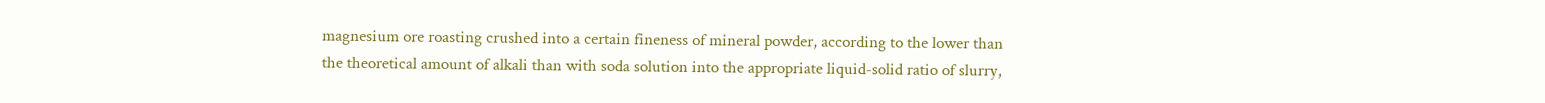magnesium ore roasting crushed into a certain fineness of mineral powder, according to the lower than the theoretical amount of alkali than with soda solution into the appropriate liquid-solid ratio of slurry,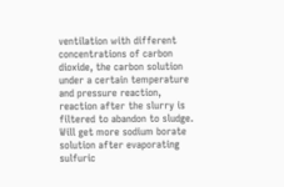ventilation with different concentrations of carbon dioxide, the carbon solution under a certain temperature and pressure reaction, reaction after the slurry is filtered to abandon to sludge. Will get more sodium borate solution after evaporating sulfuric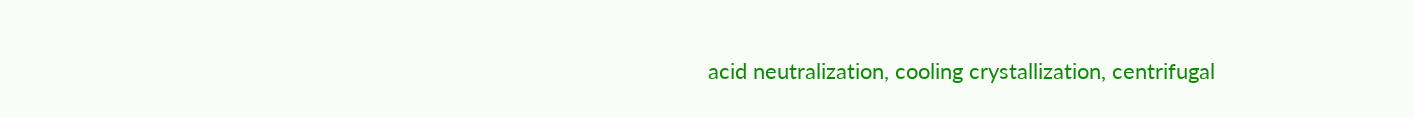acid neutralization, cooling crystallization, centrifugal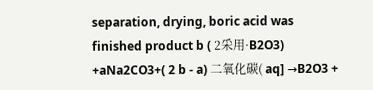separation, drying, boric acid was finished product b ( 2采用·B2O3) +aNa2CO3+( 2 b - a) 二氧化碳( aq] →B2O3 +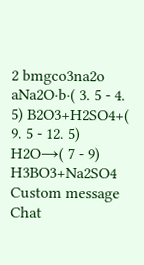2 bmgco3na2o aNa2O·b·( 3. 5 - 4. 5) B2O3+H2SO4+( 9. 5 - 12. 5) H2O→( 7 - 9) H3BO3+Na2SO4
Custom message
Chat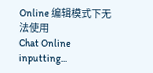Online 编辑模式下无法使用
Chat Online inputting...